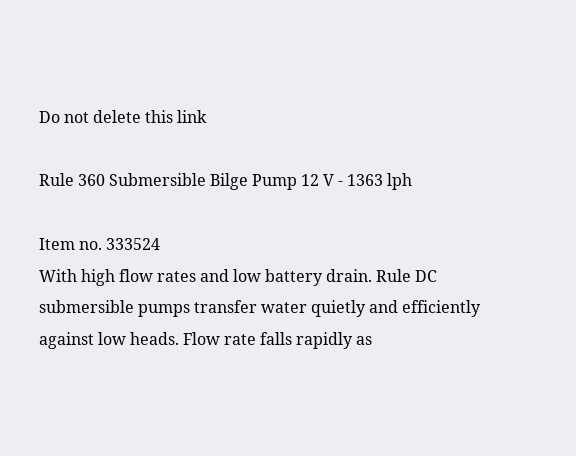Do not delete this link

Rule 360 Submersible Bilge Pump 12 V - 1363 lph

Item no. 333524
With high flow rates and low battery drain. Rule DC submersible pumps transfer water quietly and efficiently against low heads. Flow rate falls rapidly as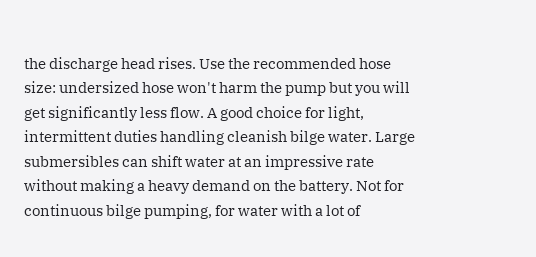the discharge head rises. Use the recommended hose size: undersized hose won't harm the pump but you will get significantly less flow. A good choice for light, intermittent duties handling cleanish bilge water. Large submersibles can shift water at an impressive rate without making a heavy demand on the battery. Not for continuous bilge pumping, for water with a lot of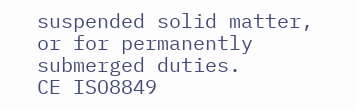suspended solid matter, or for permanently submerged duties.
CE ISO8849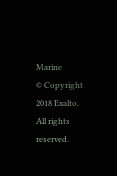Marine
© Copyright 2018 Exalto. All rights reserved.